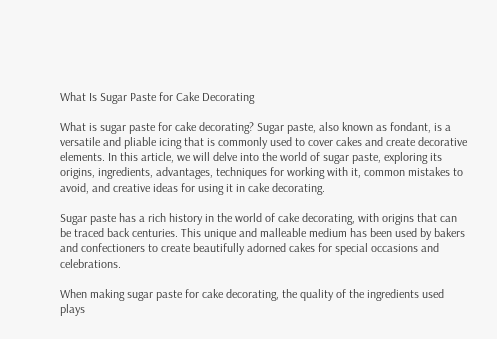What Is Sugar Paste for Cake Decorating

What is sugar paste for cake decorating? Sugar paste, also known as fondant, is a versatile and pliable icing that is commonly used to cover cakes and create decorative elements. In this article, we will delve into the world of sugar paste, exploring its origins, ingredients, advantages, techniques for working with it, common mistakes to avoid, and creative ideas for using it in cake decorating.

Sugar paste has a rich history in the world of cake decorating, with origins that can be traced back centuries. This unique and malleable medium has been used by bakers and confectioners to create beautifully adorned cakes for special occasions and celebrations.

When making sugar paste for cake decorating, the quality of the ingredients used plays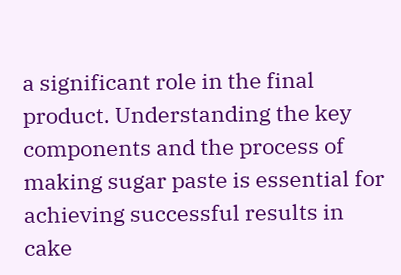a significant role in the final product. Understanding the key components and the process of making sugar paste is essential for achieving successful results in cake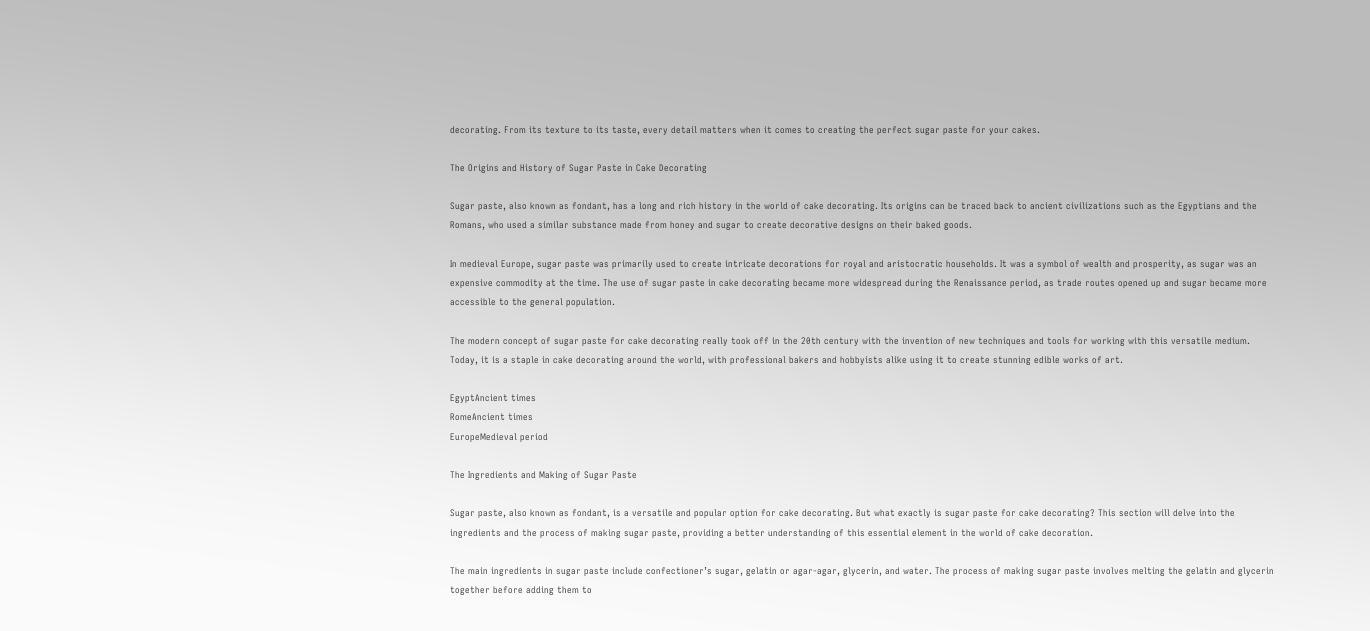decorating. From its texture to its taste, every detail matters when it comes to creating the perfect sugar paste for your cakes.

The Origins and History of Sugar Paste in Cake Decorating

Sugar paste, also known as fondant, has a long and rich history in the world of cake decorating. Its origins can be traced back to ancient civilizations such as the Egyptians and the Romans, who used a similar substance made from honey and sugar to create decorative designs on their baked goods.

In medieval Europe, sugar paste was primarily used to create intricate decorations for royal and aristocratic households. It was a symbol of wealth and prosperity, as sugar was an expensive commodity at the time. The use of sugar paste in cake decorating became more widespread during the Renaissance period, as trade routes opened up and sugar became more accessible to the general population.

The modern concept of sugar paste for cake decorating really took off in the 20th century with the invention of new techniques and tools for working with this versatile medium. Today, it is a staple in cake decorating around the world, with professional bakers and hobbyists alike using it to create stunning edible works of art.

EgyptAncient times
RomeAncient times
EuropeMedieval period

The Ingredients and Making of Sugar Paste

Sugar paste, also known as fondant, is a versatile and popular option for cake decorating. But what exactly is sugar paste for cake decorating? This section will delve into the ingredients and the process of making sugar paste, providing a better understanding of this essential element in the world of cake decoration.

The main ingredients in sugar paste include confectioner’s sugar, gelatin or agar-agar, glycerin, and water. The process of making sugar paste involves melting the gelatin and glycerin together before adding them to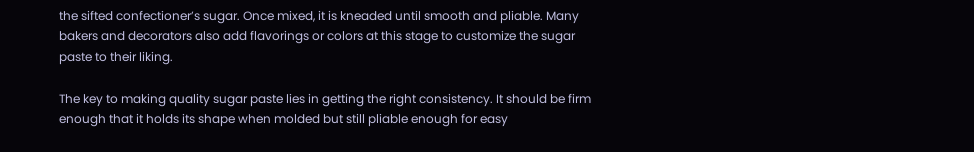the sifted confectioner’s sugar. Once mixed, it is kneaded until smooth and pliable. Many bakers and decorators also add flavorings or colors at this stage to customize the sugar paste to their liking.

The key to making quality sugar paste lies in getting the right consistency. It should be firm enough that it holds its shape when molded but still pliable enough for easy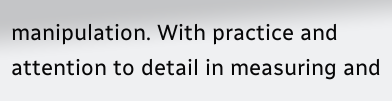manipulation. With practice and attention to detail in measuring and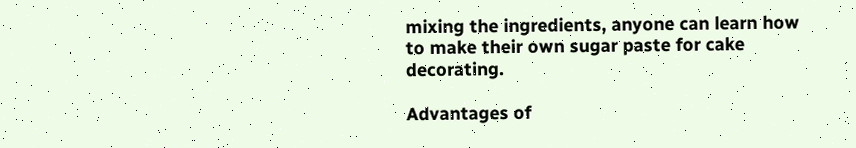mixing the ingredients, anyone can learn how to make their own sugar paste for cake decorating.

Advantages of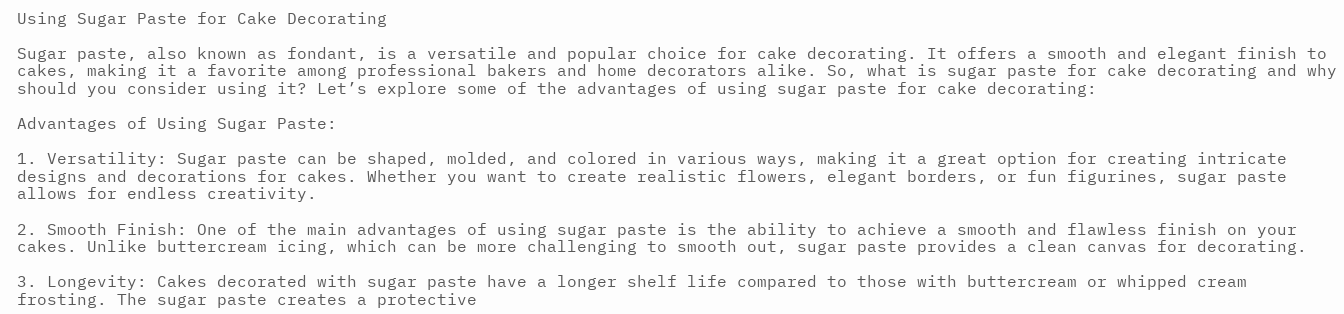Using Sugar Paste for Cake Decorating

Sugar paste, also known as fondant, is a versatile and popular choice for cake decorating. It offers a smooth and elegant finish to cakes, making it a favorite among professional bakers and home decorators alike. So, what is sugar paste for cake decorating and why should you consider using it? Let’s explore some of the advantages of using sugar paste for cake decorating:

Advantages of Using Sugar Paste:

1. Versatility: Sugar paste can be shaped, molded, and colored in various ways, making it a great option for creating intricate designs and decorations for cakes. Whether you want to create realistic flowers, elegant borders, or fun figurines, sugar paste allows for endless creativity.

2. Smooth Finish: One of the main advantages of using sugar paste is the ability to achieve a smooth and flawless finish on your cakes. Unlike buttercream icing, which can be more challenging to smooth out, sugar paste provides a clean canvas for decorating.

3. Longevity: Cakes decorated with sugar paste have a longer shelf life compared to those with buttercream or whipped cream frosting. The sugar paste creates a protective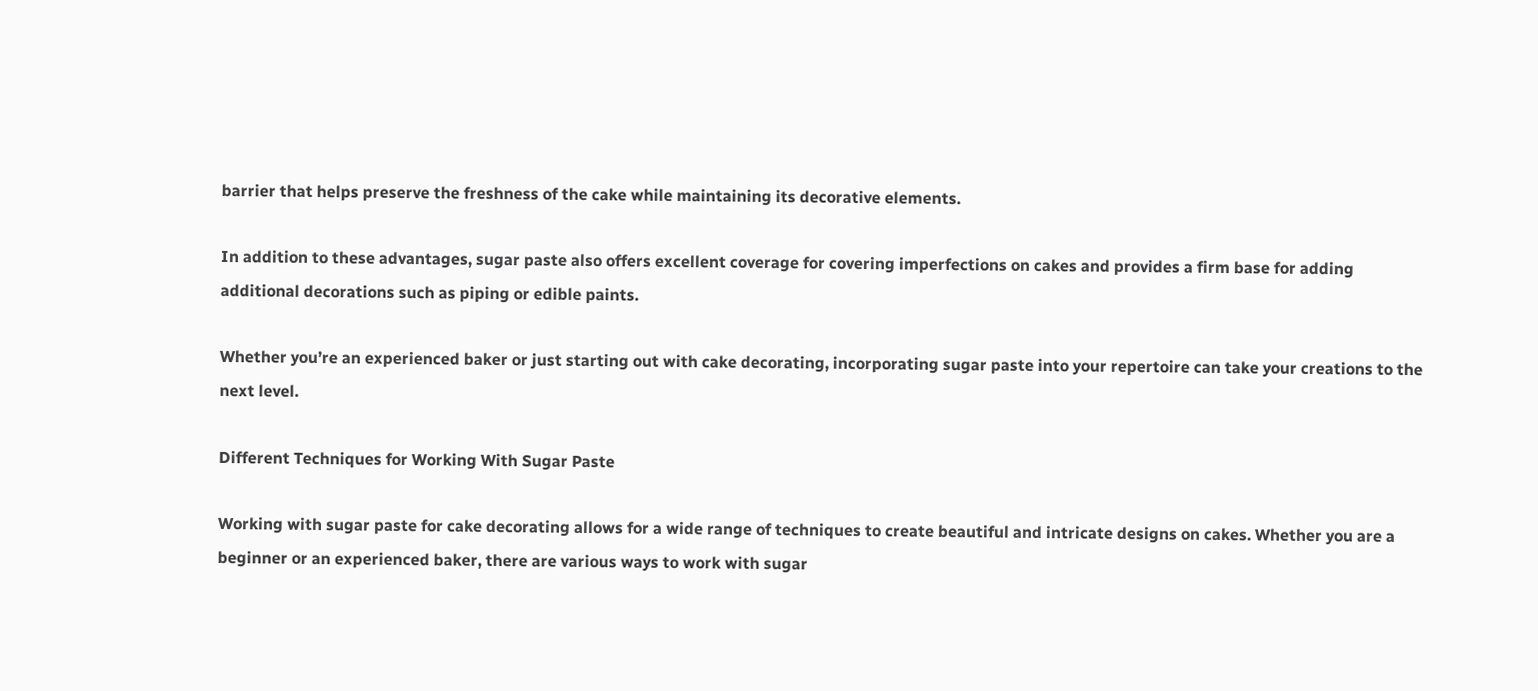barrier that helps preserve the freshness of the cake while maintaining its decorative elements.

In addition to these advantages, sugar paste also offers excellent coverage for covering imperfections on cakes and provides a firm base for adding additional decorations such as piping or edible paints.

Whether you’re an experienced baker or just starting out with cake decorating, incorporating sugar paste into your repertoire can take your creations to the next level.

Different Techniques for Working With Sugar Paste

Working with sugar paste for cake decorating allows for a wide range of techniques to create beautiful and intricate designs on cakes. Whether you are a beginner or an experienced baker, there are various ways to work with sugar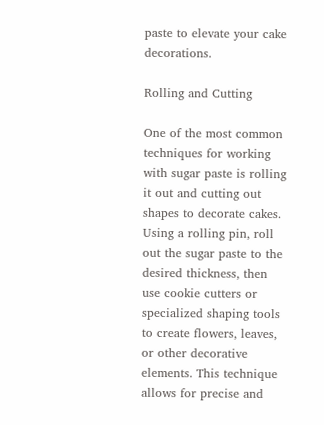paste to elevate your cake decorations.

Rolling and Cutting

One of the most common techniques for working with sugar paste is rolling it out and cutting out shapes to decorate cakes. Using a rolling pin, roll out the sugar paste to the desired thickness, then use cookie cutters or specialized shaping tools to create flowers, leaves, or other decorative elements. This technique allows for precise and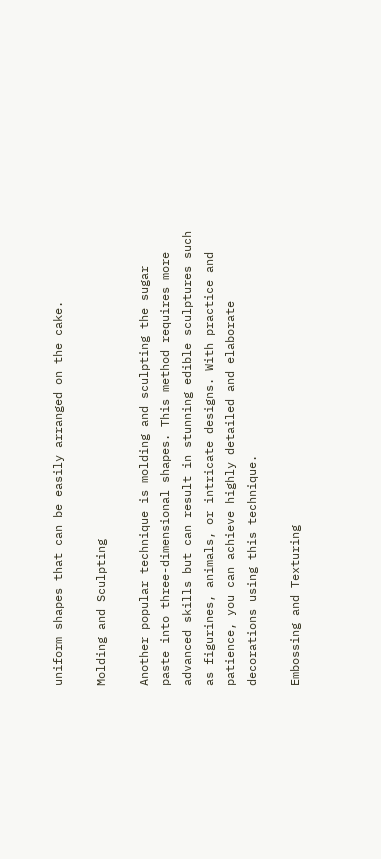uniform shapes that can be easily arranged on the cake.

Molding and Sculpting

Another popular technique is molding and sculpting the sugar paste into three-dimensional shapes. This method requires more advanced skills but can result in stunning edible sculptures such as figurines, animals, or intricate designs. With practice and patience, you can achieve highly detailed and elaborate decorations using this technique.

Embossing and Texturing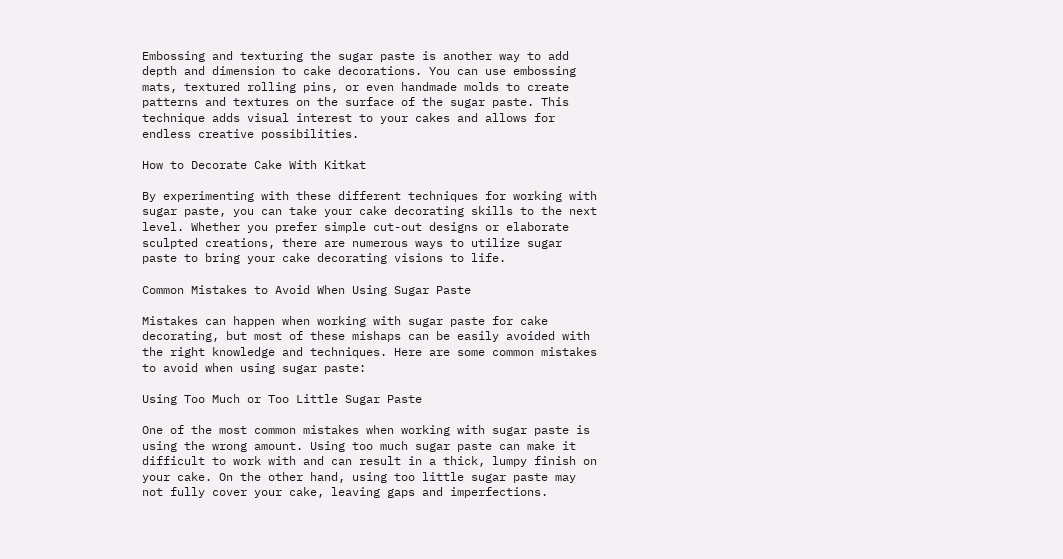Embossing and texturing the sugar paste is another way to add depth and dimension to cake decorations. You can use embossing mats, textured rolling pins, or even handmade molds to create patterns and textures on the surface of the sugar paste. This technique adds visual interest to your cakes and allows for endless creative possibilities.

How to Decorate Cake With Kitkat

By experimenting with these different techniques for working with sugar paste, you can take your cake decorating skills to the next level. Whether you prefer simple cut-out designs or elaborate sculpted creations, there are numerous ways to utilize sugar paste to bring your cake decorating visions to life.

Common Mistakes to Avoid When Using Sugar Paste

Mistakes can happen when working with sugar paste for cake decorating, but most of these mishaps can be easily avoided with the right knowledge and techniques. Here are some common mistakes to avoid when using sugar paste:

Using Too Much or Too Little Sugar Paste

One of the most common mistakes when working with sugar paste is using the wrong amount. Using too much sugar paste can make it difficult to work with and can result in a thick, lumpy finish on your cake. On the other hand, using too little sugar paste may not fully cover your cake, leaving gaps and imperfections.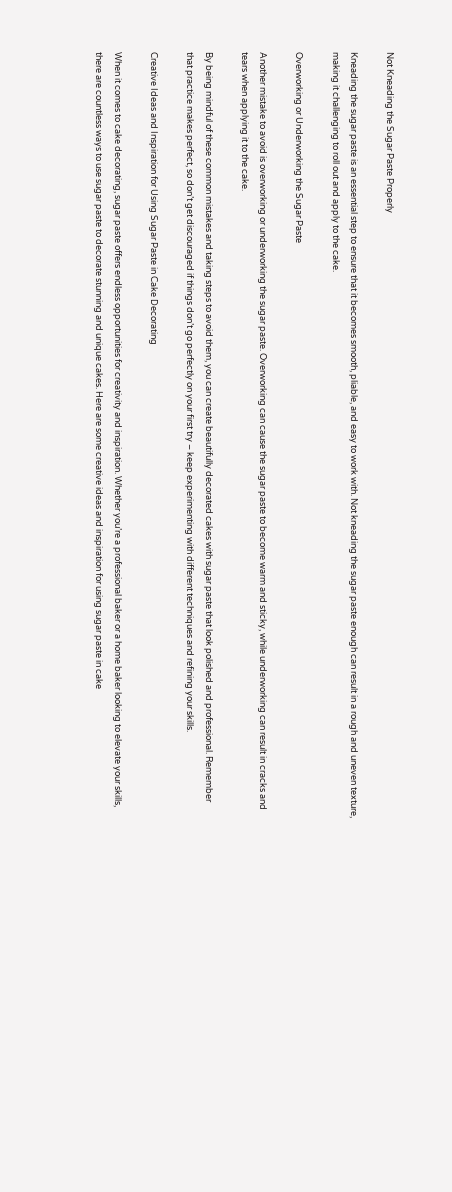Not Kneading the Sugar Paste Properly

Kneading the sugar paste is an essential step to ensure that it becomes smooth, pliable, and easy to work with. Not kneading the sugar paste enough can result in a rough and uneven texture, making it challenging to roll out and apply to the cake.

Overworking or Underworking the Sugar Paste

Another mistake to avoid is overworking or underworking the sugar paste. Overworking can cause the sugar paste to become warm and sticky, while underworking can result in cracks and tears when applying it to the cake.

By being mindful of these common mistakes and taking steps to avoid them, you can create beautifully decorated cakes with sugar paste that look polished and professional. Remember that practice makes perfect, so don’t get discouraged if things don’t go perfectly on your first try – keep experimenting with different techniques and refining your skills.

Creative Ideas and Inspiration for Using Sugar Paste in Cake Decorating

When it comes to cake decorating, sugar paste offers endless opportunities for creativity and inspiration. Whether you’re a professional baker or a home baker looking to elevate your skills, there are countless ways to use sugar paste to decorate stunning and unique cakes. Here are some creative ideas and inspiration for using sugar paste in cake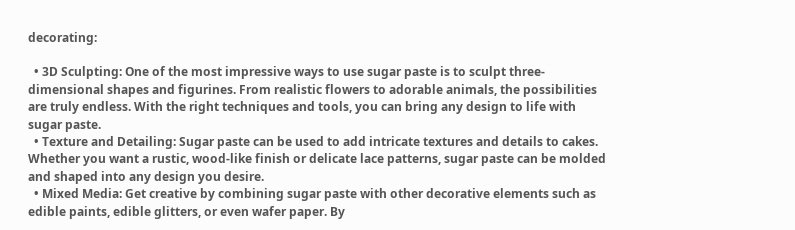decorating:

  • 3D Sculpting: One of the most impressive ways to use sugar paste is to sculpt three-dimensional shapes and figurines. From realistic flowers to adorable animals, the possibilities are truly endless. With the right techniques and tools, you can bring any design to life with sugar paste.
  • Texture and Detailing: Sugar paste can be used to add intricate textures and details to cakes. Whether you want a rustic, wood-like finish or delicate lace patterns, sugar paste can be molded and shaped into any design you desire.
  • Mixed Media: Get creative by combining sugar paste with other decorative elements such as edible paints, edible glitters, or even wafer paper. By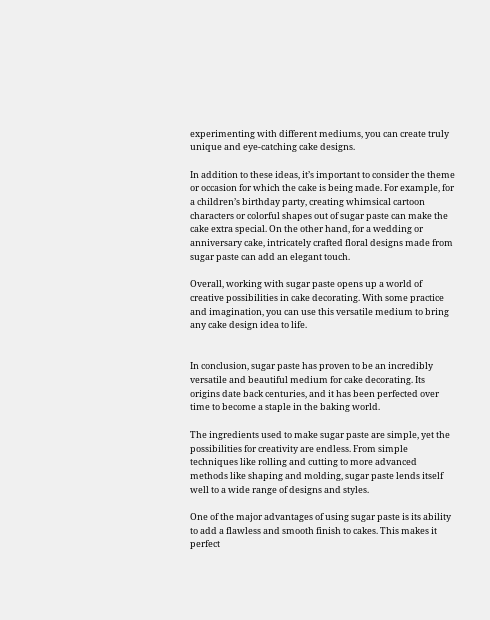experimenting with different mediums, you can create truly unique and eye-catching cake designs.

In addition to these ideas, it’s important to consider the theme or occasion for which the cake is being made. For example, for a children’s birthday party, creating whimsical cartoon characters or colorful shapes out of sugar paste can make the cake extra special. On the other hand, for a wedding or anniversary cake, intricately crafted floral designs made from sugar paste can add an elegant touch.

Overall, working with sugar paste opens up a world of creative possibilities in cake decorating. With some practice and imagination, you can use this versatile medium to bring any cake design idea to life.


In conclusion, sugar paste has proven to be an incredibly versatile and beautiful medium for cake decorating. Its origins date back centuries, and it has been perfected over time to become a staple in the baking world.

The ingredients used to make sugar paste are simple, yet the possibilities for creativity are endless. From simple techniques like rolling and cutting to more advanced methods like shaping and molding, sugar paste lends itself well to a wide range of designs and styles.

One of the major advantages of using sugar paste is its ability to add a flawless and smooth finish to cakes. This makes it perfect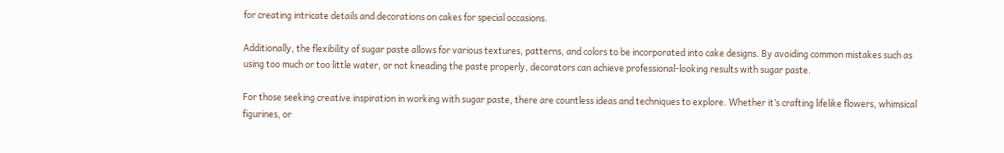for creating intricate details and decorations on cakes for special occasions.

Additionally, the flexibility of sugar paste allows for various textures, patterns, and colors to be incorporated into cake designs. By avoiding common mistakes such as using too much or too little water, or not kneading the paste properly, decorators can achieve professional-looking results with sugar paste.

For those seeking creative inspiration in working with sugar paste, there are countless ideas and techniques to explore. Whether it’s crafting lifelike flowers, whimsical figurines, or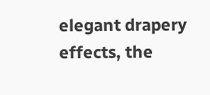elegant drapery effects, the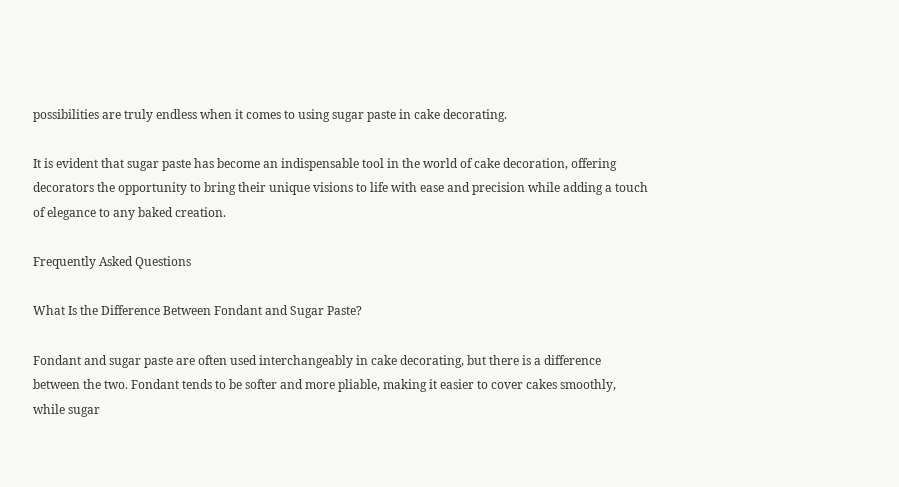possibilities are truly endless when it comes to using sugar paste in cake decorating.

It is evident that sugar paste has become an indispensable tool in the world of cake decoration, offering decorators the opportunity to bring their unique visions to life with ease and precision while adding a touch of elegance to any baked creation.

Frequently Asked Questions

What Is the Difference Between Fondant and Sugar Paste?

Fondant and sugar paste are often used interchangeably in cake decorating, but there is a difference between the two. Fondant tends to be softer and more pliable, making it easier to cover cakes smoothly, while sugar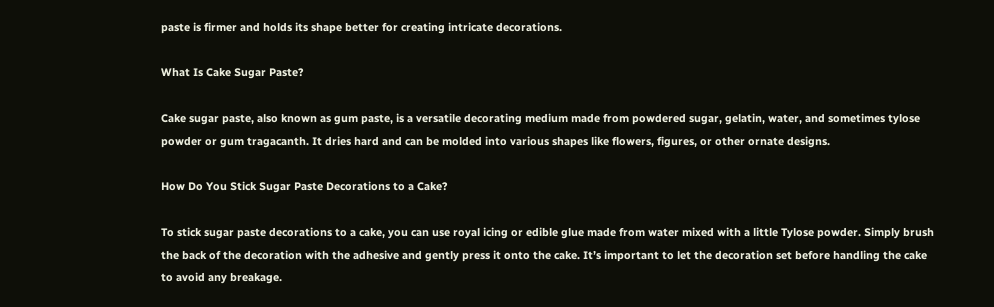paste is firmer and holds its shape better for creating intricate decorations.

What Is Cake Sugar Paste?

Cake sugar paste, also known as gum paste, is a versatile decorating medium made from powdered sugar, gelatin, water, and sometimes tylose powder or gum tragacanth. It dries hard and can be molded into various shapes like flowers, figures, or other ornate designs.

How Do You Stick Sugar Paste Decorations to a Cake?

To stick sugar paste decorations to a cake, you can use royal icing or edible glue made from water mixed with a little Tylose powder. Simply brush the back of the decoration with the adhesive and gently press it onto the cake. It’s important to let the decoration set before handling the cake to avoid any breakage.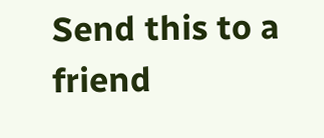Send this to a friend